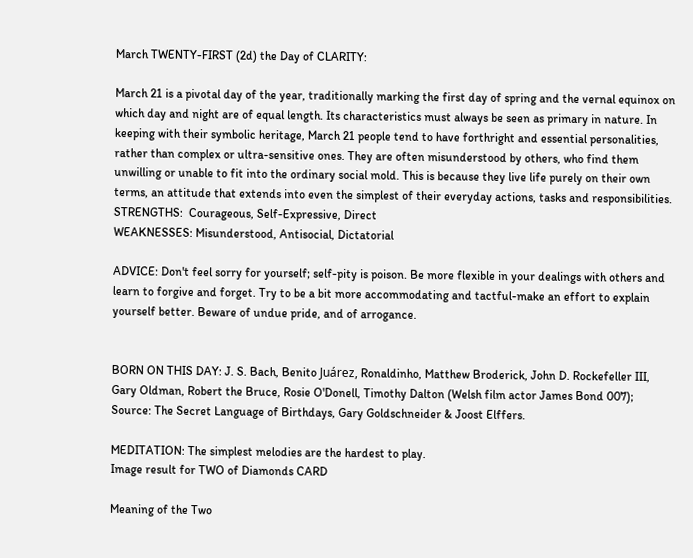March TWENTY-FIRST (2d) the Day of CLARITY:

March 21 is a pivotal day of the year, traditionally marking the first day of spring and the vernal equinox on which day and night are of equal length. Its characteristics must always be seen as primary in nature. In keeping with their symbolic heritage, March 21 people tend to have forthright and essential personalities, rather than complex or ultra-sensitive ones. They are often misunderstood by others, who find them unwilling or unable to fit into the ordinary social mold. This is because they live life purely on their own terms, an attitude that extends into even the simplest of their everyday actions, tasks and responsibilities.
STRENGTHS:  Courageous, Self-Expressive, Direct
WEAKNESSES: Misunderstood, Antisocial, Dictatorial

ADVICE: Don't feel sorry for yourself; self-pity is poison. Be more flexible in your dealings with others and learn to forgive and forget. Try to be a bit more accommodating and tactful-make an effort to explain yourself better. Beware of undue pride, and of arrogance.


BORN ON THIS DAY: J. S. Bach, Benito Juárez, Ronaldinho, Matthew Broderick, John D. Rockefeller III, Gary Oldman, Robert the Bruce, Rosie O'Donell, Timothy Dalton (Welsh film actor James Bond 007); Source: The Secret Language of Birthdays, Gary Goldschneider & Joost Elffers.

MEDITATION: The simplest melodies are the hardest to play.
Image result for TWO of Diamonds CARD

Meaning of the Two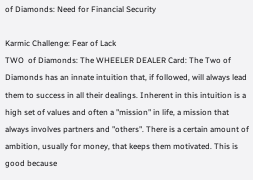of Diamonds: Need for Financial Security

Karmic Challenge: Fear of Lack
TWO  of Diamonds: The WHEELER DEALER Card: The Two of Diamonds has an innate intuition that, if followed, will always lead them to success in all their dealings. Inherent in this intuition is a high set of values and often a "mission" in life, a mission that always involves partners and "others". There is a certain amount of ambition, usually for money, that keeps them motivated. This is good because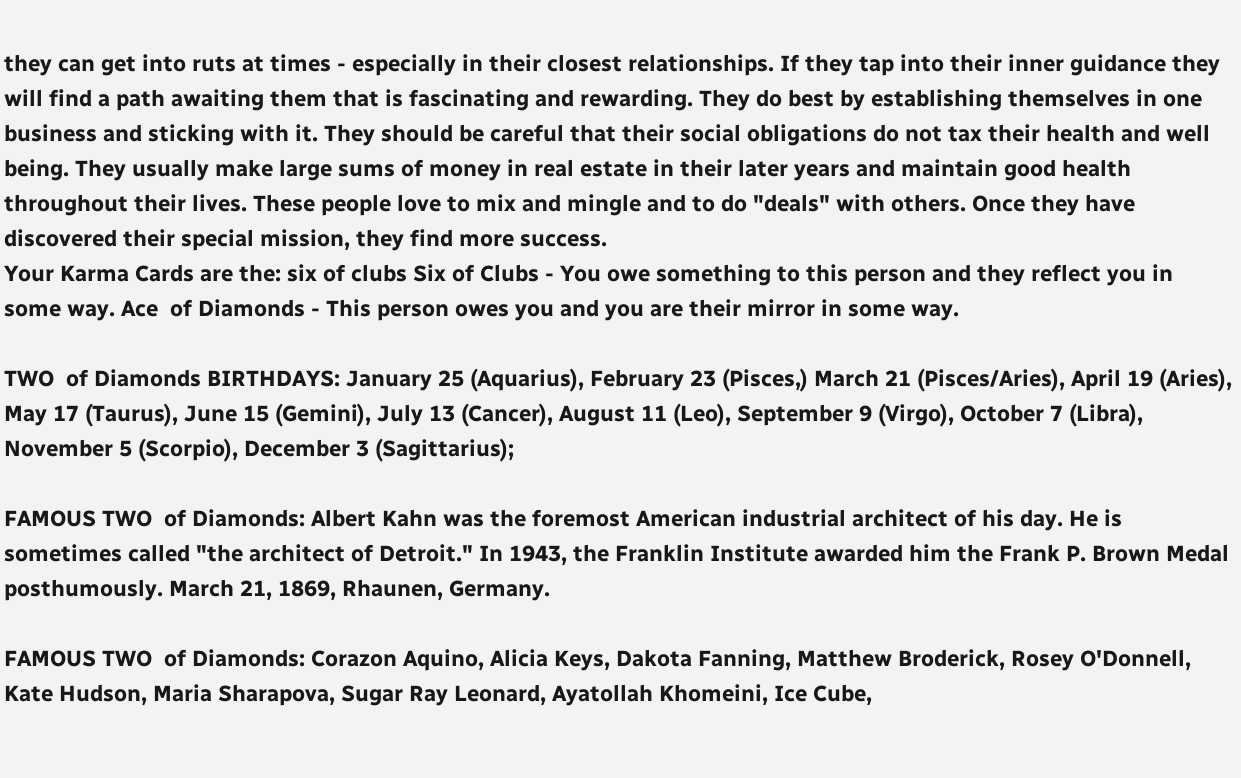they can get into ruts at times - especially in their closest relationships. If they tap into their inner guidance they will find a path awaiting them that is fascinating and rewarding. They do best by establishing themselves in one business and sticking with it. They should be careful that their social obligations do not tax their health and well being. They usually make large sums of money in real estate in their later years and maintain good health throughout their lives. These people love to mix and mingle and to do "deals" with others. Once they have discovered their special mission, they find more success.
Your Karma Cards are the: six of clubs Six of Clubs - You owe something to this person and they reflect you in some way. Ace  of Diamonds - This person owes you and you are their mirror in some way.

TWO  of Diamonds BIRTHDAYS: January 25 (Aquarius), February 23 (Pisces,) March 21 (Pisces/Aries), April 19 (Aries), May 17 (Taurus), June 15 (Gemini), July 13 (Cancer), August 11 (Leo), September 9 (Virgo), October 7 (Libra), November 5 (Scorpio), December 3 (Sagittarius);

FAMOUS TWO  of Diamonds: Albert Kahn was the foremost American industrial architect of his day. He is sometimes called "the architect of Detroit." In 1943, the Franklin Institute awarded him the Frank P. Brown Medal posthumously. March 21, 1869, Rhaunen, Germany.

FAMOUS TWO  of Diamonds: Corazon Aquino, Alicia Keys, Dakota Fanning, Matthew Broderick, Rosey O'Donnell, Kate Hudson, Maria Sharapova, Sugar Ray Leonard, Ayatollah Khomeini, Ice Cube,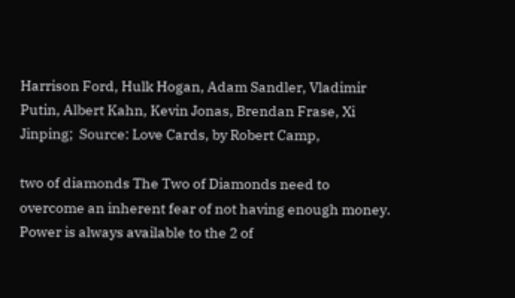Harrison Ford, Hulk Hogan, Adam Sandler, Vladimir Putin, Albert Kahn, Kevin Jonas, Brendan Frase, Xi Jinping;  Source: Love Cards, by Robert Camp,

two of diamonds The Two of Diamonds need to overcome an inherent fear of not having enough money. Power is always available to the 2 of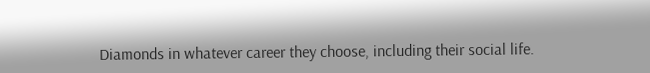Diamonds in whatever career they choose, including their social life.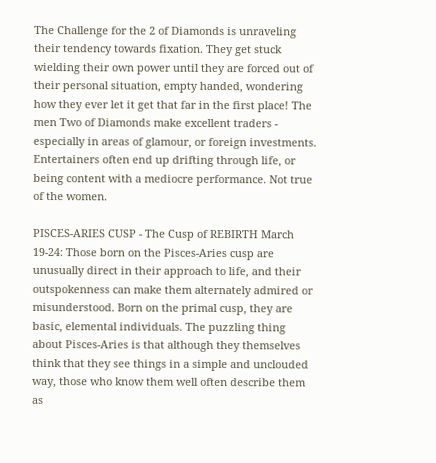The Challenge for the 2 of Diamonds is unraveling their tendency towards fixation. They get stuck wielding their own power until they are forced out of their personal situation, empty handed, wondering how they ever let it get that far in the first place! The men Two of Diamonds make excellent traders - especially in areas of glamour, or foreign investments. Entertainers often end up drifting through life, or being content with a mediocre performance. Not true of the women.

PISCES-ARIES CUSP - The Cusp of REBIRTH March 19-24: Those born on the Pisces-Aries cusp are unusually direct in their approach to life, and their outspokenness can make them alternately admired or misunderstood. Born on the primal cusp, they are basic, elemental individuals. The puzzling thing about Pisces-Aries is that although they themselves think that they see things in a simple and unclouded way, those who know them well often describe them as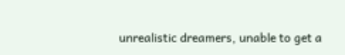unrealistic dreamers, unable to get a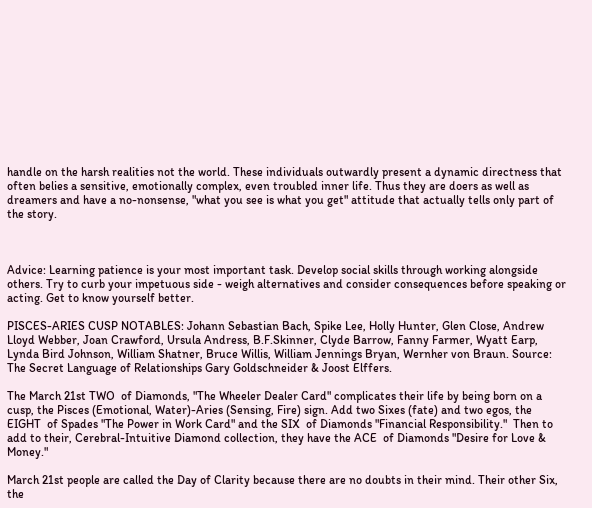handle on the harsh realities not the world. These individuals outwardly present a dynamic directness that often belies a sensitive, emotionally complex, even troubled inner life. Thus they are doers as well as dreamers and have a no-nonsense, "what you see is what you get" attitude that actually tells only part of the story.



Advice: Learning patience is your most important task. Develop social skills through working alongside others. Try to curb your impetuous side - weigh alternatives and consider consequences before speaking or acting. Get to know yourself better.

PISCES-ARIES CUSP NOTABLES: Johann Sebastian Bach, Spike Lee, Holly Hunter, Glen Close, Andrew Lloyd Webber, Joan Crawford, Ursula Andress, B.F.Skinner, Clyde Barrow, Fanny Farmer, Wyatt Earp, Lynda Bird Johnson, William Shatner, Bruce Willis, William Jennings Bryan, Wernher von Braun. Source: The Secret Language of Relationships Gary Goldschneider & Joost Elffers.

The March 21st TWO  of Diamonds, "The Wheeler Dealer Card" complicates their life by being born on a cusp, the Pisces (Emotional, Water)-Aries (Sensing, Fire) sign. Add two Sixes (fate) and two egos, the EIGHT  of Spades "The Power in Work Card" and the SIX  of Diamonds "Financial Responsibility."  Then to add to their, Cerebral-Intuitive Diamond collection, they have the ACE  of Diamonds "Desire for Love & Money."

March 21st people are called the Day of Clarity because there are no doubts in their mind. Their other Six, the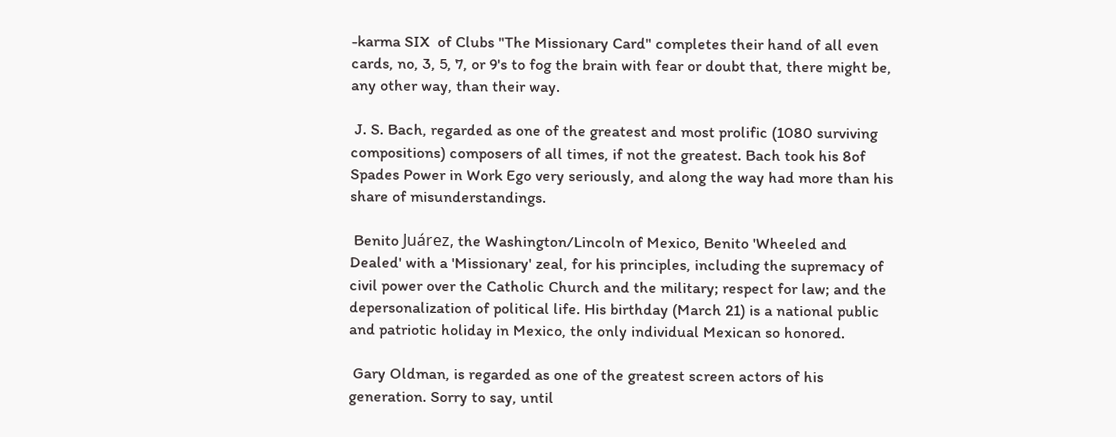-karma SIX  of Clubs "The Missionary Card" completes their hand of all even cards, no, 3, 5, 7, or 9's to fog the brain with fear or doubt that, there might be, any other way, than their way.

 J. S. Bach, regarded as one of the greatest and most prolific (1080 surviving compositions) composers of all times, if not the greatest. Bach took his 8of Spades Power in Work Ego very seriously, and along the way had more than his share of misunderstandings.

 Benito Juárez, the Washington/Lincoln of Mexico, Benito 'Wheeled and Dealed' with a 'Missionary' zeal, for his principles, including the supremacy of civil power over the Catholic Church and the military; respect for law; and the depersonalization of political life. His birthday (March 21) is a national public and patriotic holiday in Mexico, the only individual Mexican so honored.

 Gary Oldman, is regarded as one of the greatest screen actors of his generation. Sorry to say, until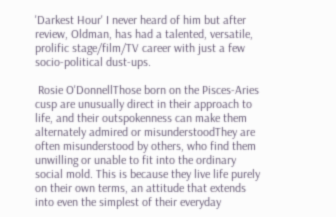'Darkest Hour' I never heard of him but after review, Oldman, has had a talented, versatile, prolific stage/film/TV career with just a few socio-political dust-ups.

 Rosie O'DonnellThose born on the Pisces-Aries cusp are unusually direct in their approach to life, and their outspokenness can make them alternately admired or misunderstoodThey are often misunderstood by others, who find them unwilling or unable to fit into the ordinary social mold. This is because they live life purely on their own terms, an attitude that extends into even the simplest of their everyday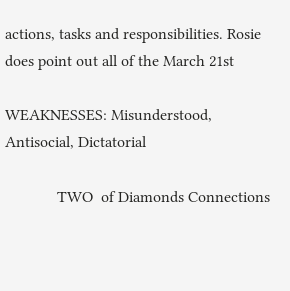actions, tasks and responsibilities. Rosie does point out all of the March 21st

WEAKNESSES: Misunderstood, Antisocial, Dictatorial

             TWO  of Diamonds Connections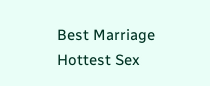Best Marriage
Hottest Sex